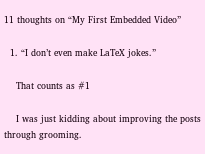11 thoughts on “My First Embedded Video”

  1. “I don’t even make LaTeX jokes.”

    That counts as #1

    I was just kidding about improving the posts through grooming.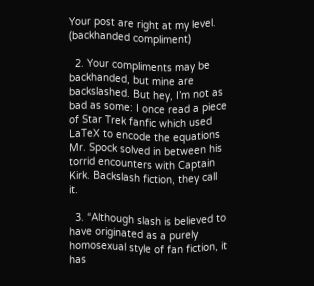Your post are right at my level. (backhanded compliment)

  2. Your compliments may be backhanded, but mine are backslashed. But hey, I’m not as bad as some: I once read a piece of Star Trek fanfic which used LaTeX to encode the equations Mr. Spock solved in between his torrid encounters with Captain Kirk. Backslash fiction, they call it.

  3. “Although slash is believed to have originated as a purely homosexual style of fan fiction, it has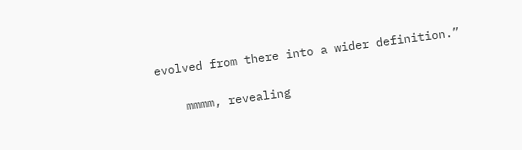evolved from there into a wider definition.”

    mmmm, revealing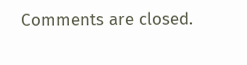Comments are closed.